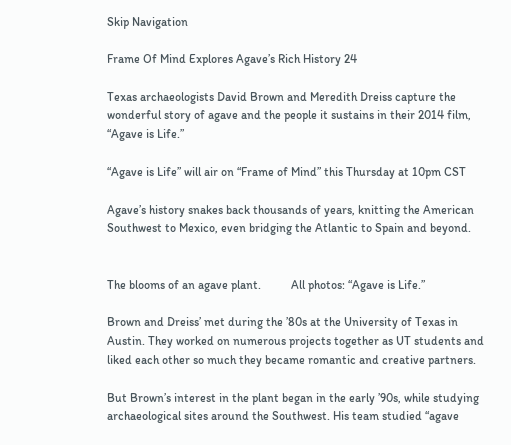Skip Navigation

Frame Of Mind Explores Agave’s Rich History 24

Texas archaeologists David Brown and Meredith Dreiss capture the wonderful story of agave and the people it sustains in their 2014 film, “Agave is Life.”

“Agave is Life” will air on “Frame of Mind” this Thursday at 10pm CST

Agave’s history snakes back thousands of years, knitting the American Southwest to Mexico, even bridging the Atlantic to Spain and beyond.


The blooms of an agave plant.          All photos: “Agave is Life.”

Brown and Dreiss’ met during the ’80s at the University of Texas in Austin. They worked on numerous projects together as UT students and liked each other so much they became romantic and creative partners.

But Brown’s interest in the plant began in the early ’90s, while studying archaeological sites around the Southwest. His team studied “agave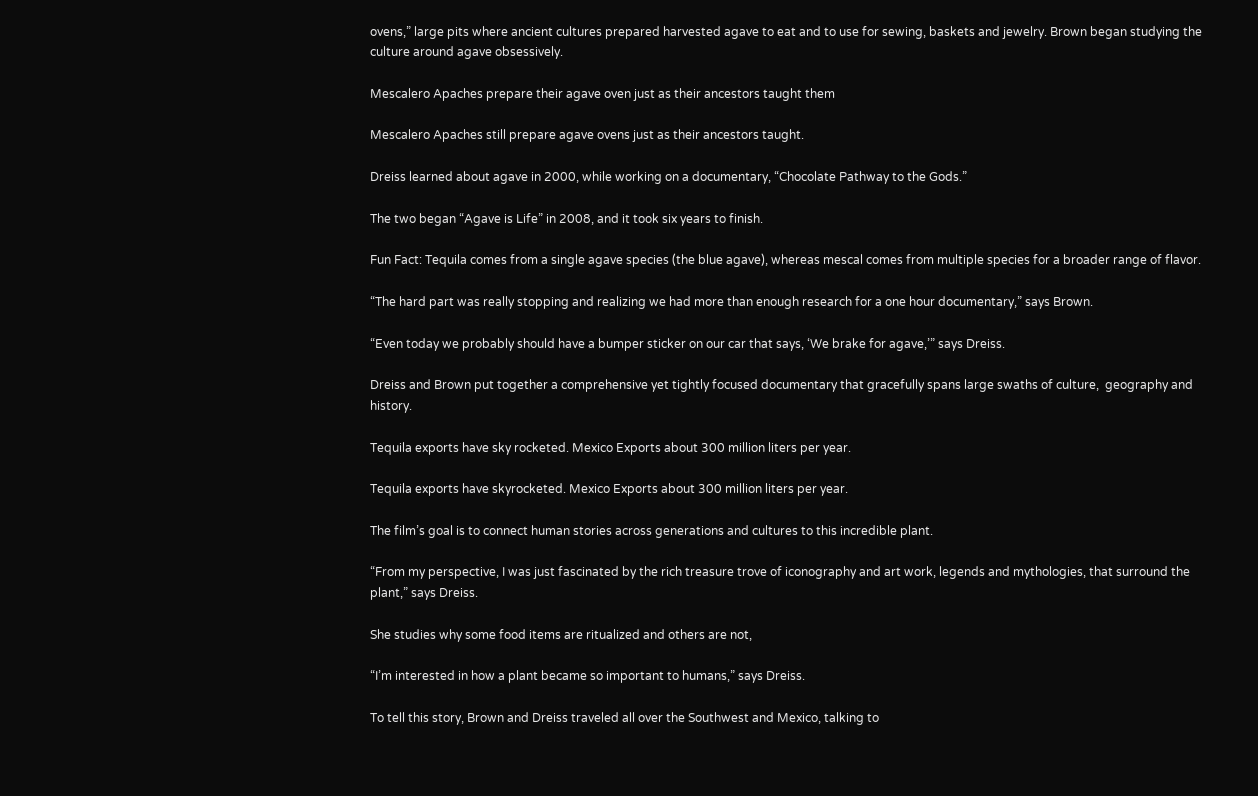ovens,” large pits where ancient cultures prepared harvested agave to eat and to use for sewing, baskets and jewelry. Brown began studying the culture around agave obsessively.

Mescalero Apaches prepare their agave oven just as their ancestors taught them

Mescalero Apaches still prepare agave ovens just as their ancestors taught.

Dreiss learned about agave in 2000, while working on a documentary, “Chocolate Pathway to the Gods.”

The two began “Agave is Life” in 2008, and it took six years to finish.

Fun Fact: Tequila comes from a single agave species (the blue agave), whereas mescal comes from multiple species for a broader range of flavor.

“The hard part was really stopping and realizing we had more than enough research for a one hour documentary,” says Brown.

“Even today we probably should have a bumper sticker on our car that says, ‘We brake for agave,’” says Dreiss.

Dreiss and Brown put together a comprehensive yet tightly focused documentary that gracefully spans large swaths of culture,  geography and history.

Tequila exports have sky rocketed. Mexico Exports about 300 million liters per year.

Tequila exports have skyrocketed. Mexico Exports about 300 million liters per year.

The film’s goal is to connect human stories across generations and cultures to this incredible plant.

“From my perspective, I was just fascinated by the rich treasure trove of iconography and art work, legends and mythologies, that surround the plant,” says Dreiss.

She studies why some food items are ritualized and others are not,

“I’m interested in how a plant became so important to humans,” says Dreiss.

To tell this story, Brown and Dreiss traveled all over the Southwest and Mexico, talking to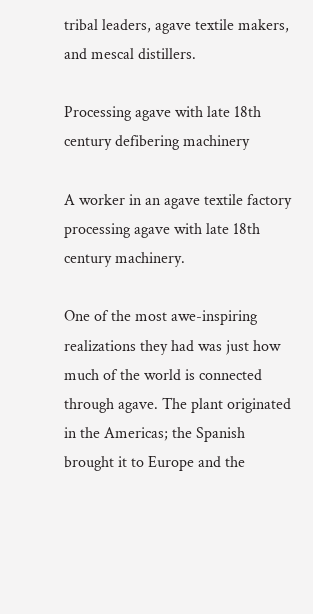tribal leaders, agave textile makers, and mescal distillers.

Processing agave with late 18th century defibering machinery

A worker in an agave textile factory processing agave with late 18th century machinery.

One of the most awe-inspiring realizations they had was just how much of the world is connected through agave. The plant originated in the Americas; the Spanish brought it to Europe and the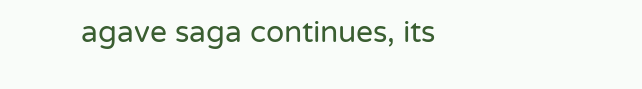agave saga continues, its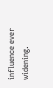influence ever widening.